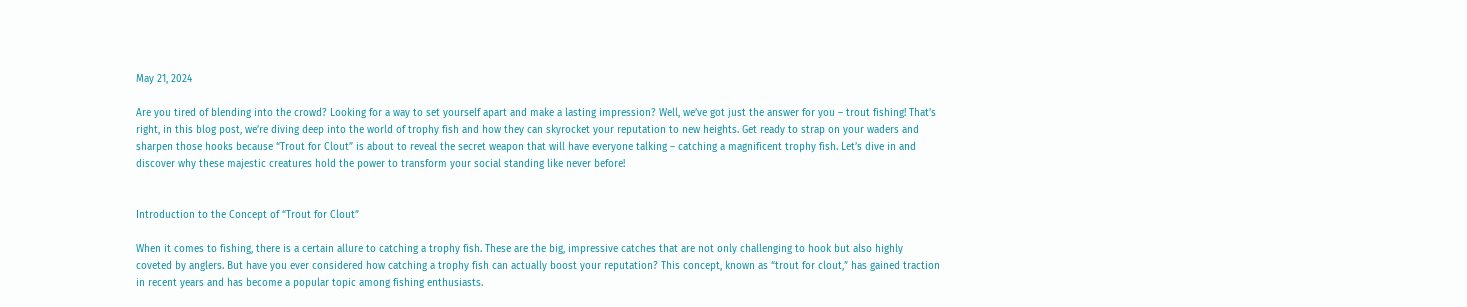May 21, 2024

Are you tired of blending into the crowd? Looking for a way to set yourself apart and make a lasting impression? Well, we’ve got just the answer for you – trout fishing! That’s right, in this blog post, we’re diving deep into the world of trophy fish and how they can skyrocket your reputation to new heights. Get ready to strap on your waders and sharpen those hooks because “Trout for Clout” is about to reveal the secret weapon that will have everyone talking – catching a magnificent trophy fish. Let’s dive in and discover why these majestic creatures hold the power to transform your social standing like never before!


Introduction to the Concept of “Trout for Clout”

When it comes to fishing, there is a certain allure to catching a trophy fish. These are the big, impressive catches that are not only challenging to hook but also highly coveted by anglers. But have you ever considered how catching a trophy fish can actually boost your reputation? This concept, known as “trout for clout,” has gained traction in recent years and has become a popular topic among fishing enthusiasts.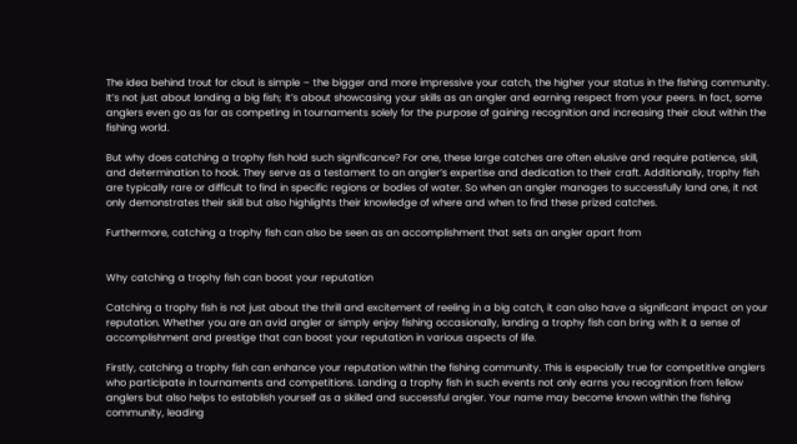The idea behind trout for clout is simple – the bigger and more impressive your catch, the higher your status in the fishing community. It’s not just about landing a big fish; it’s about showcasing your skills as an angler and earning respect from your peers. In fact, some anglers even go as far as competing in tournaments solely for the purpose of gaining recognition and increasing their clout within the fishing world.

But why does catching a trophy fish hold such significance? For one, these large catches are often elusive and require patience, skill, and determination to hook. They serve as a testament to an angler’s expertise and dedication to their craft. Additionally, trophy fish are typically rare or difficult to find in specific regions or bodies of water. So when an angler manages to successfully land one, it not only demonstrates their skill but also highlights their knowledge of where and when to find these prized catches.

Furthermore, catching a trophy fish can also be seen as an accomplishment that sets an angler apart from


Why catching a trophy fish can boost your reputation

Catching a trophy fish is not just about the thrill and excitement of reeling in a big catch, it can also have a significant impact on your reputation. Whether you are an avid angler or simply enjoy fishing occasionally, landing a trophy fish can bring with it a sense of accomplishment and prestige that can boost your reputation in various aspects of life.

Firstly, catching a trophy fish can enhance your reputation within the fishing community. This is especially true for competitive anglers who participate in tournaments and competitions. Landing a trophy fish in such events not only earns you recognition from fellow anglers but also helps to establish yourself as a skilled and successful angler. Your name may become known within the fishing community, leading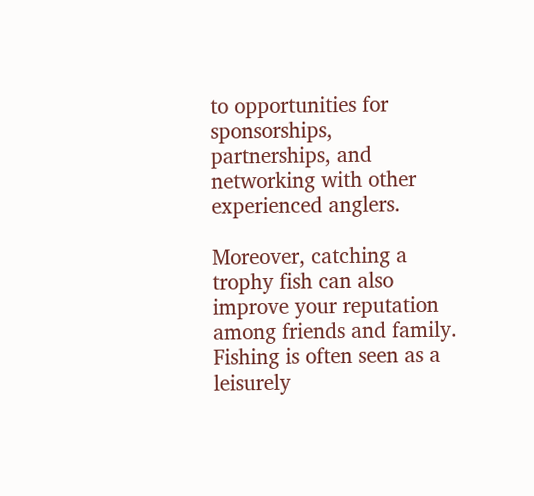to opportunities for sponsorships, partnerships, and networking with other experienced anglers.

Moreover, catching a trophy fish can also improve your reputation among friends and family. Fishing is often seen as a leisurely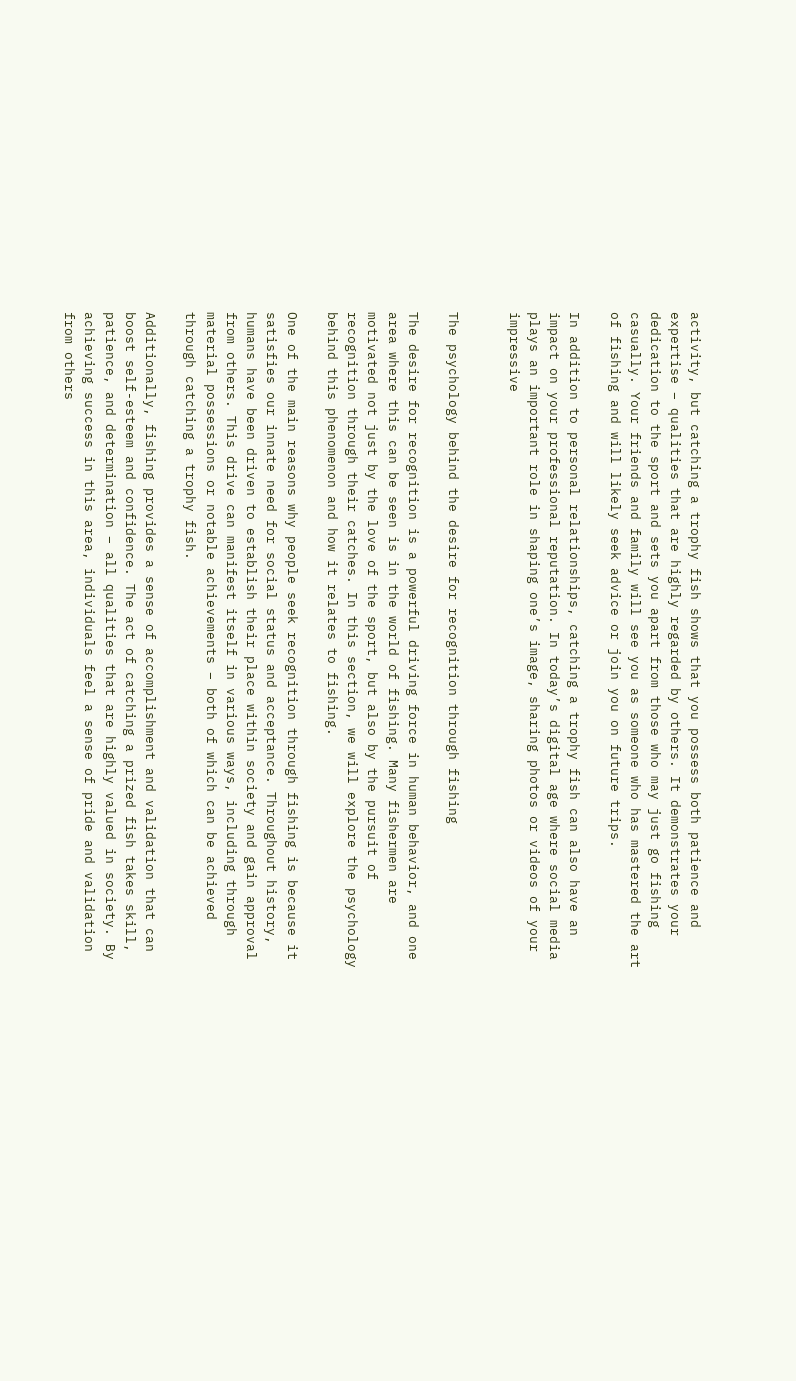activity, but catching a trophy fish shows that you possess both patience and expertise – qualities that are highly regarded by others. It demonstrates your dedication to the sport and sets you apart from those who may just go fishing casually. Your friends and family will see you as someone who has mastered the art of fishing and will likely seek advice or join you on future trips.

In addition to personal relationships, catching a trophy fish can also have an impact on your professional reputation. In today’s digital age where social media plays an important role in shaping one’s image, sharing photos or videos of your impressive


The psychology behind the desire for recognition through fishing

The desire for recognition is a powerful driving force in human behavior, and one area where this can be seen is in the world of fishing. Many fishermen are motivated not just by the love of the sport, but also by the pursuit of recognition through their catches. In this section, we will explore the psychology behind this phenomenon and how it relates to fishing.

One of the main reasons why people seek recognition through fishing is because it satisfies our innate need for social status and acceptance. Throughout history, humans have been driven to establish their place within society and gain approval from others. This drive can manifest itself in various ways, including through material possessions or notable achievements – both of which can be achieved through catching a trophy fish.

Additionally, fishing provides a sense of accomplishment and validation that can boost self-esteem and confidence. The act of catching a prized fish takes skill, patience, and determination – all qualities that are highly valued in society. By achieving success in this area, individuals feel a sense of pride and validation from others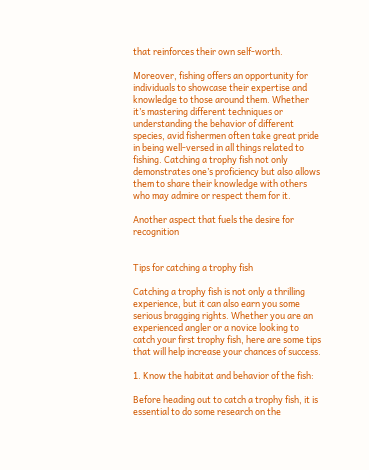that reinforces their own self-worth.

Moreover, fishing offers an opportunity for individuals to showcase their expertise and knowledge to those around them. Whether it’s mastering different techniques or understanding the behavior of different species, avid fishermen often take great pride in being well-versed in all things related to fishing. Catching a trophy fish not only demonstrates one’s proficiency but also allows them to share their knowledge with others who may admire or respect them for it.

Another aspect that fuels the desire for recognition


Tips for catching a trophy fish

Catching a trophy fish is not only a thrilling experience, but it can also earn you some serious bragging rights. Whether you are an experienced angler or a novice looking to catch your first trophy fish, here are some tips that will help increase your chances of success.

1. Know the habitat and behavior of the fish:

Before heading out to catch a trophy fish, it is essential to do some research on the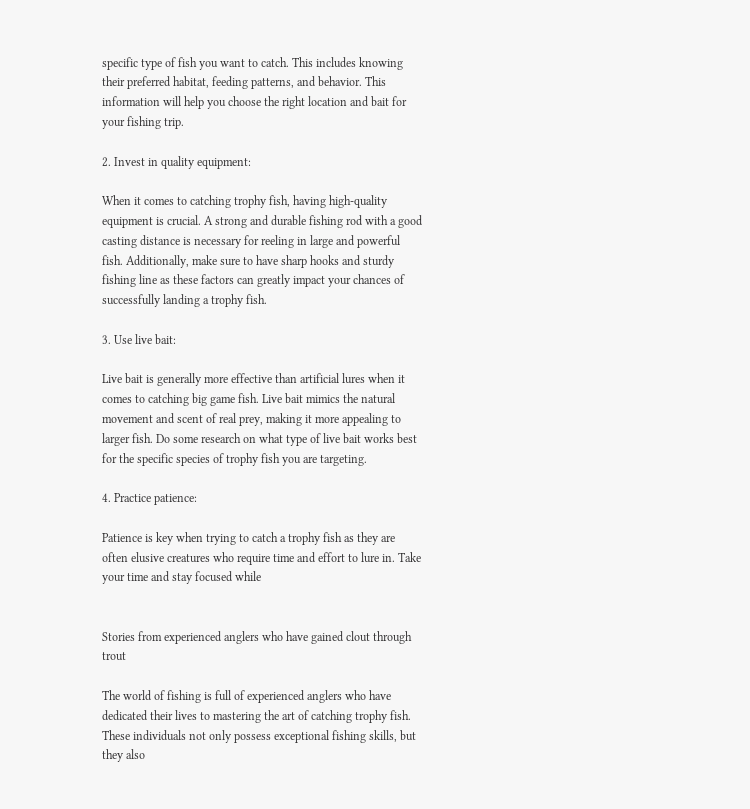specific type of fish you want to catch. This includes knowing their preferred habitat, feeding patterns, and behavior. This information will help you choose the right location and bait for your fishing trip.

2. Invest in quality equipment:

When it comes to catching trophy fish, having high-quality equipment is crucial. A strong and durable fishing rod with a good casting distance is necessary for reeling in large and powerful fish. Additionally, make sure to have sharp hooks and sturdy fishing line as these factors can greatly impact your chances of successfully landing a trophy fish.

3. Use live bait:

Live bait is generally more effective than artificial lures when it comes to catching big game fish. Live bait mimics the natural movement and scent of real prey, making it more appealing to larger fish. Do some research on what type of live bait works best for the specific species of trophy fish you are targeting.

4. Practice patience:

Patience is key when trying to catch a trophy fish as they are often elusive creatures who require time and effort to lure in. Take your time and stay focused while


Stories from experienced anglers who have gained clout through trout

The world of fishing is full of experienced anglers who have dedicated their lives to mastering the art of catching trophy fish. These individuals not only possess exceptional fishing skills, but they also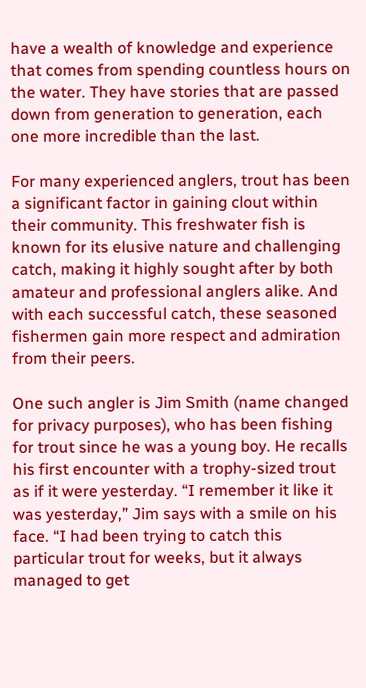have a wealth of knowledge and experience that comes from spending countless hours on the water. They have stories that are passed down from generation to generation, each one more incredible than the last.

For many experienced anglers, trout has been a significant factor in gaining clout within their community. This freshwater fish is known for its elusive nature and challenging catch, making it highly sought after by both amateur and professional anglers alike. And with each successful catch, these seasoned fishermen gain more respect and admiration from their peers.

One such angler is Jim Smith (name changed for privacy purposes), who has been fishing for trout since he was a young boy. He recalls his first encounter with a trophy-sized trout as if it were yesterday. “I remember it like it was yesterday,” Jim says with a smile on his face. “I had been trying to catch this particular trout for weeks, but it always managed to get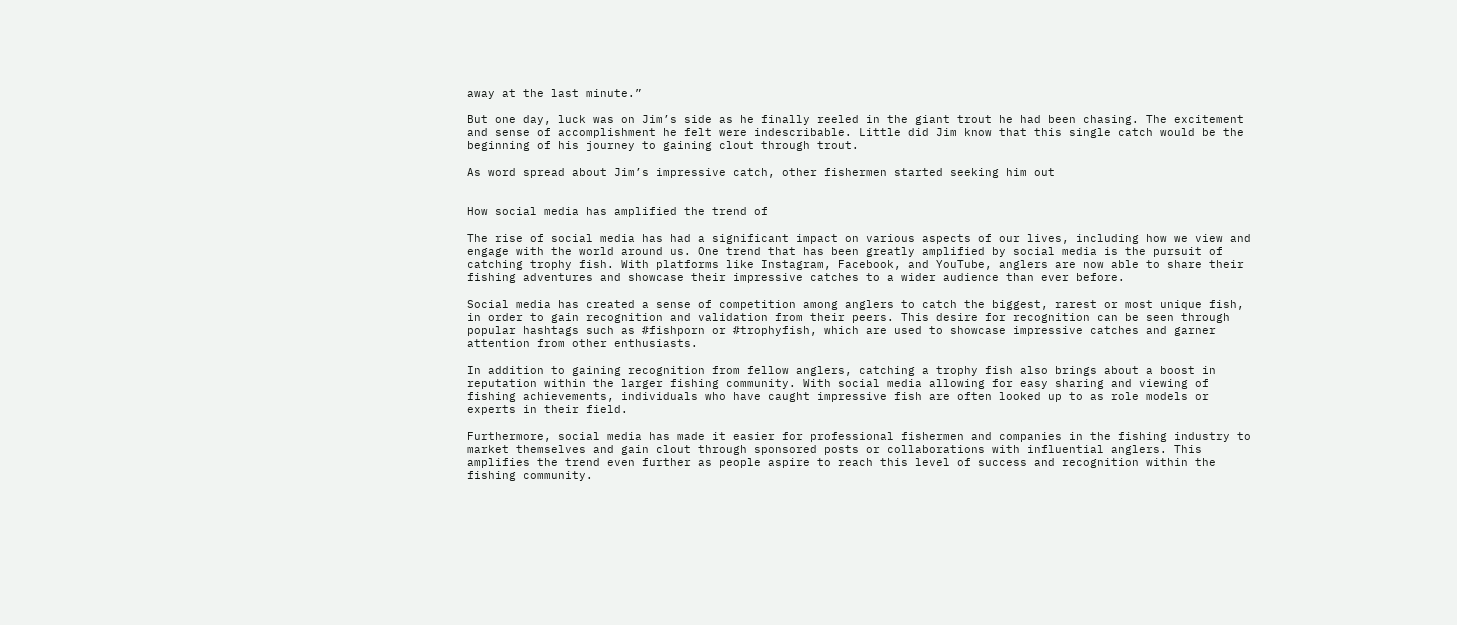away at the last minute.”

But one day, luck was on Jim’s side as he finally reeled in the giant trout he had been chasing. The excitement and sense of accomplishment he felt were indescribable. Little did Jim know that this single catch would be the beginning of his journey to gaining clout through trout.

As word spread about Jim’s impressive catch, other fishermen started seeking him out


How social media has amplified the trend of

The rise of social media has had a significant impact on various aspects of our lives, including how we view and engage with the world around us. One trend that has been greatly amplified by social media is the pursuit of catching trophy fish. With platforms like Instagram, Facebook, and YouTube, anglers are now able to share their fishing adventures and showcase their impressive catches to a wider audience than ever before.

Social media has created a sense of competition among anglers to catch the biggest, rarest or most unique fish, in order to gain recognition and validation from their peers. This desire for recognition can be seen through popular hashtags such as #fishporn or #trophyfish, which are used to showcase impressive catches and garner attention from other enthusiasts.

In addition to gaining recognition from fellow anglers, catching a trophy fish also brings about a boost in reputation within the larger fishing community. With social media allowing for easy sharing and viewing of fishing achievements, individuals who have caught impressive fish are often looked up to as role models or experts in their field.

Furthermore, social media has made it easier for professional fishermen and companies in the fishing industry to market themselves and gain clout through sponsored posts or collaborations with influential anglers. This amplifies the trend even further as people aspire to reach this level of success and recognition within the fishing community.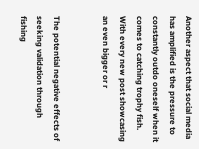Another aspect that social media has amplified is the pressure to constantly outdo oneself when it comes to catching trophy fish. With every new post showcasing an even bigger or r


The potential negative effects of seeking validation through fishing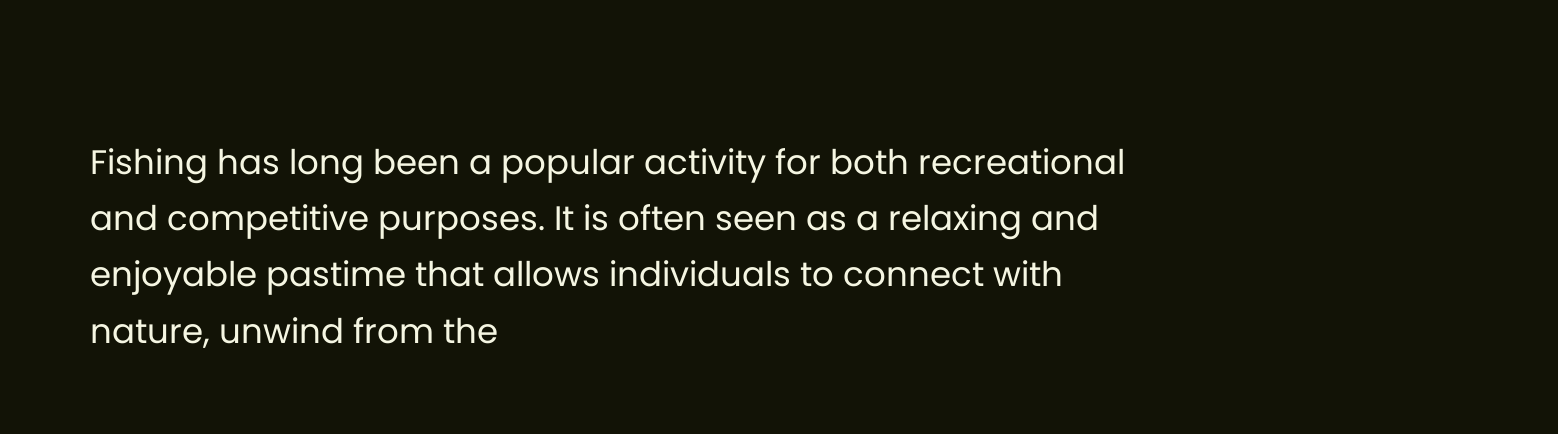Fishing has long been a popular activity for both recreational and competitive purposes. It is often seen as a relaxing and enjoyable pastime that allows individuals to connect with nature, unwind from the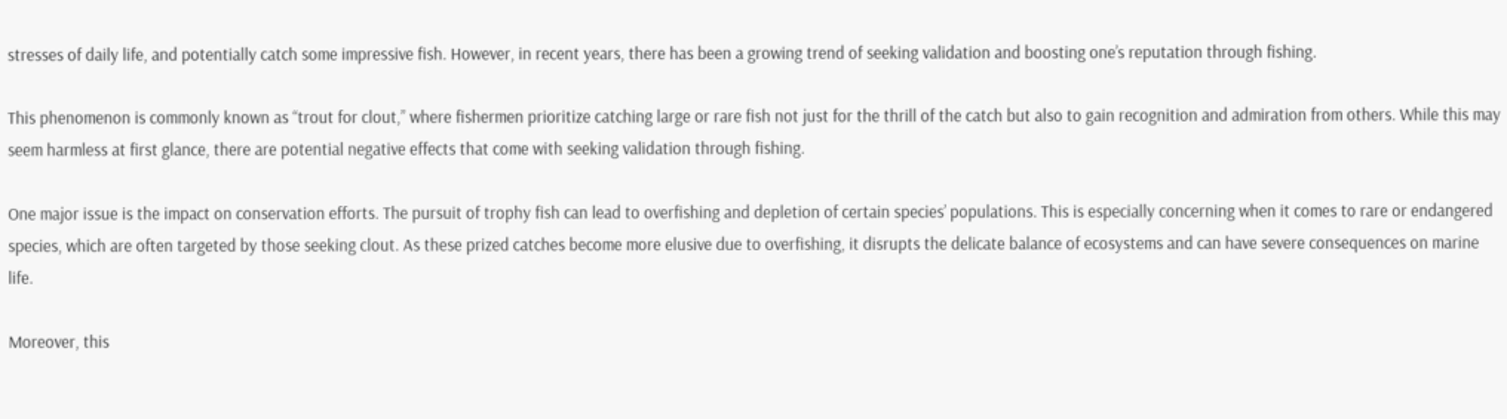stresses of daily life, and potentially catch some impressive fish. However, in recent years, there has been a growing trend of seeking validation and boosting one’s reputation through fishing.

This phenomenon is commonly known as “trout for clout,” where fishermen prioritize catching large or rare fish not just for the thrill of the catch but also to gain recognition and admiration from others. While this may seem harmless at first glance, there are potential negative effects that come with seeking validation through fishing.

One major issue is the impact on conservation efforts. The pursuit of trophy fish can lead to overfishing and depletion of certain species’ populations. This is especially concerning when it comes to rare or endangered species, which are often targeted by those seeking clout. As these prized catches become more elusive due to overfishing, it disrupts the delicate balance of ecosystems and can have severe consequences on marine life.

Moreover, this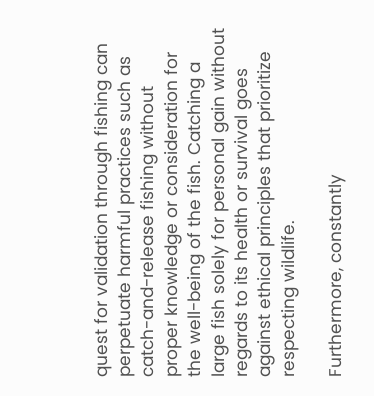quest for validation through fishing can perpetuate harmful practices such as catch-and-release fishing without proper knowledge or consideration for the well-being of the fish. Catching a large fish solely for personal gain without regards to its health or survival goes against ethical principles that prioritize respecting wildlife.

Furthermore, constantly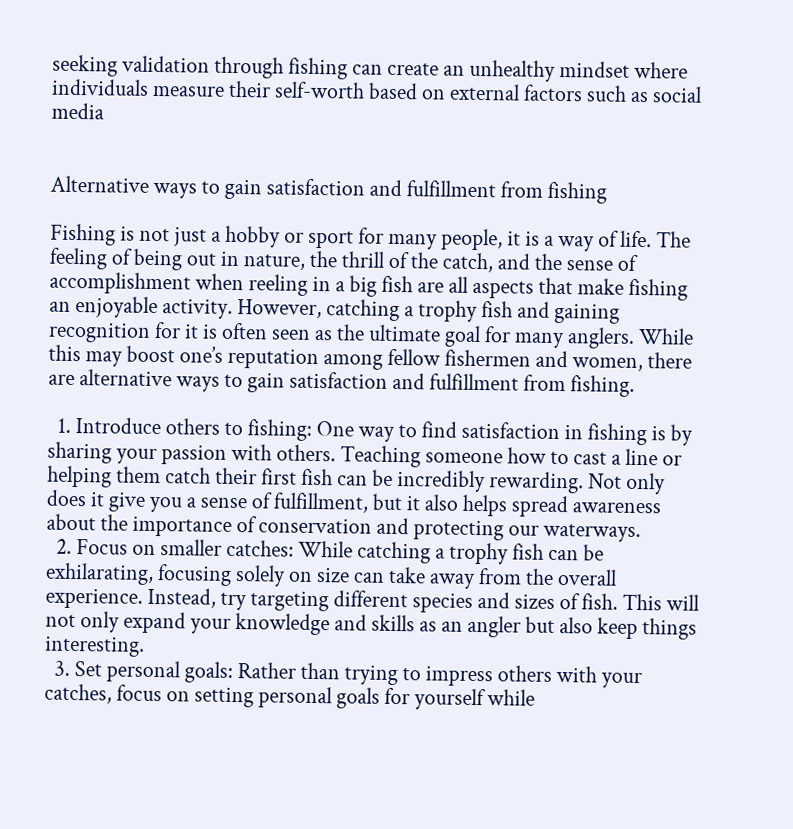seeking validation through fishing can create an unhealthy mindset where individuals measure their self-worth based on external factors such as social media


Alternative ways to gain satisfaction and fulfillment from fishing

Fishing is not just a hobby or sport for many people, it is a way of life. The feeling of being out in nature, the thrill of the catch, and the sense of accomplishment when reeling in a big fish are all aspects that make fishing an enjoyable activity. However, catching a trophy fish and gaining recognition for it is often seen as the ultimate goal for many anglers. While this may boost one’s reputation among fellow fishermen and women, there are alternative ways to gain satisfaction and fulfillment from fishing.

  1. Introduce others to fishing: One way to find satisfaction in fishing is by sharing your passion with others. Teaching someone how to cast a line or helping them catch their first fish can be incredibly rewarding. Not only does it give you a sense of fulfillment, but it also helps spread awareness about the importance of conservation and protecting our waterways.
  2. Focus on smaller catches: While catching a trophy fish can be exhilarating, focusing solely on size can take away from the overall experience. Instead, try targeting different species and sizes of fish. This will not only expand your knowledge and skills as an angler but also keep things interesting.
  3. Set personal goals: Rather than trying to impress others with your catches, focus on setting personal goals for yourself while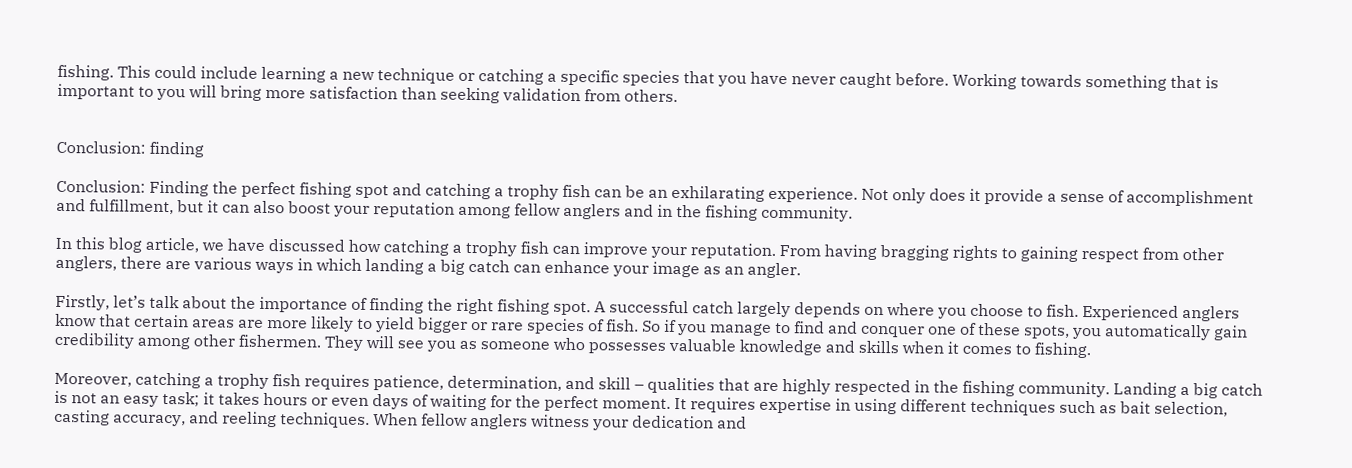fishing. This could include learning a new technique or catching a specific species that you have never caught before. Working towards something that is important to you will bring more satisfaction than seeking validation from others.


Conclusion: finding

Conclusion: Finding the perfect fishing spot and catching a trophy fish can be an exhilarating experience. Not only does it provide a sense of accomplishment and fulfillment, but it can also boost your reputation among fellow anglers and in the fishing community.

In this blog article, we have discussed how catching a trophy fish can improve your reputation. From having bragging rights to gaining respect from other anglers, there are various ways in which landing a big catch can enhance your image as an angler.

Firstly, let’s talk about the importance of finding the right fishing spot. A successful catch largely depends on where you choose to fish. Experienced anglers know that certain areas are more likely to yield bigger or rare species of fish. So if you manage to find and conquer one of these spots, you automatically gain credibility among other fishermen. They will see you as someone who possesses valuable knowledge and skills when it comes to fishing.

Moreover, catching a trophy fish requires patience, determination, and skill – qualities that are highly respected in the fishing community. Landing a big catch is not an easy task; it takes hours or even days of waiting for the perfect moment. It requires expertise in using different techniques such as bait selection, casting accuracy, and reeling techniques. When fellow anglers witness your dedication and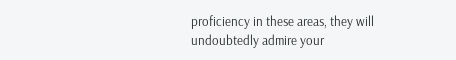proficiency in these areas, they will undoubtedly admire your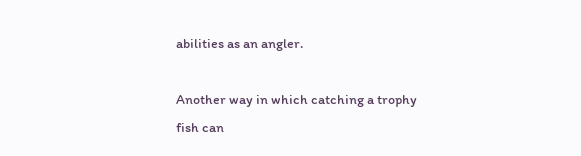abilities as an angler.

Another way in which catching a trophy fish can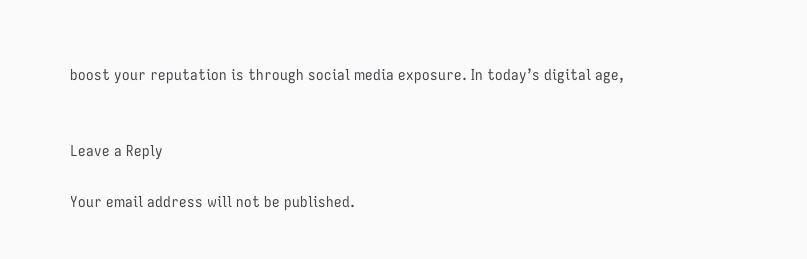boost your reputation is through social media exposure. In today’s digital age,


Leave a Reply

Your email address will not be published.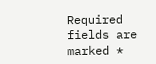Required fields are marked *